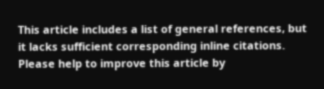This article includes a list of general references, but it lacks sufficient corresponding inline citations. Please help to improve this article by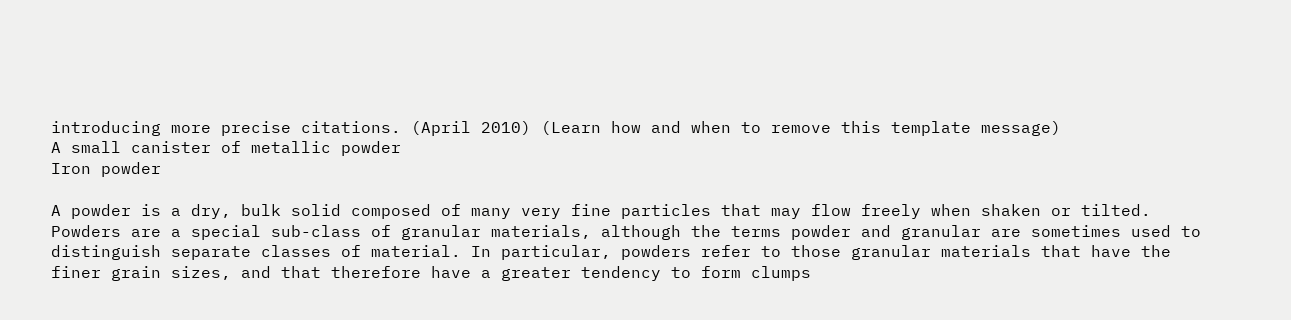introducing more precise citations. (April 2010) (Learn how and when to remove this template message)
A small canister of metallic powder
Iron powder

A powder is a dry, bulk solid composed of many very fine particles that may flow freely when shaken or tilted. Powders are a special sub-class of granular materials, although the terms powder and granular are sometimes used to distinguish separate classes of material. In particular, powders refer to those granular materials that have the finer grain sizes, and that therefore have a greater tendency to form clumps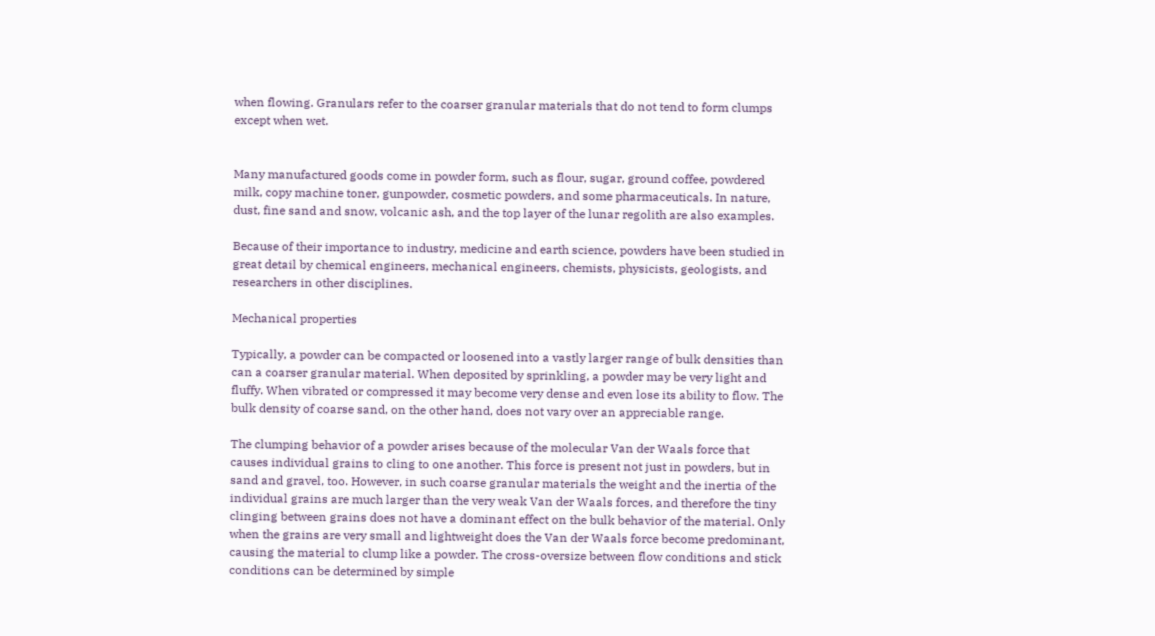when flowing. Granulars refer to the coarser granular materials that do not tend to form clumps except when wet.


Many manufactured goods come in powder form, such as flour, sugar, ground coffee, powdered milk, copy machine toner, gunpowder, cosmetic powders, and some pharmaceuticals. In nature, dust, fine sand and snow, volcanic ash, and the top layer of the lunar regolith are also examples.

Because of their importance to industry, medicine and earth science, powders have been studied in great detail by chemical engineers, mechanical engineers, chemists, physicists, geologists, and researchers in other disciplines.

Mechanical properties

Typically, a powder can be compacted or loosened into a vastly larger range of bulk densities than can a coarser granular material. When deposited by sprinkling, a powder may be very light and fluffy. When vibrated or compressed it may become very dense and even lose its ability to flow. The bulk density of coarse sand, on the other hand, does not vary over an appreciable range.

The clumping behavior of a powder arises because of the molecular Van der Waals force that causes individual grains to cling to one another. This force is present not just in powders, but in sand and gravel, too. However, in such coarse granular materials the weight and the inertia of the individual grains are much larger than the very weak Van der Waals forces, and therefore the tiny clinging between grains does not have a dominant effect on the bulk behavior of the material. Only when the grains are very small and lightweight does the Van der Waals force become predominant, causing the material to clump like a powder. The cross-oversize between flow conditions and stick conditions can be determined by simple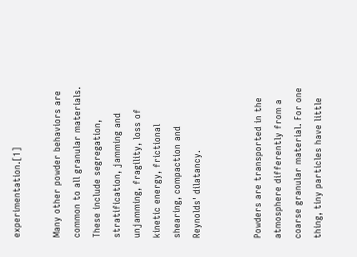experimentation.[1]

Many other powder behaviors are common to all granular materials. These include segregation, stratification, jamming and unjamming, fragility, loss of kinetic energy, frictional shearing, compaction and Reynolds' dilatancy.


Powders are transported in the atmosphere differently from a coarse granular material. For one thing, tiny particles have little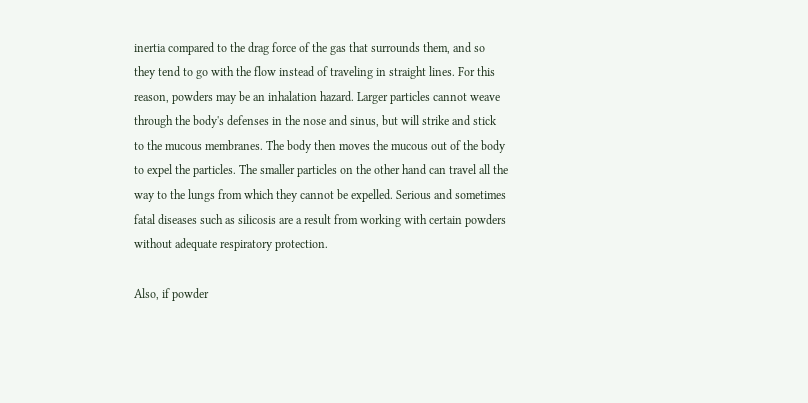inertia compared to the drag force of the gas that surrounds them, and so they tend to go with the flow instead of traveling in straight lines. For this reason, powders may be an inhalation hazard. Larger particles cannot weave through the body's defenses in the nose and sinus, but will strike and stick to the mucous membranes. The body then moves the mucous out of the body to expel the particles. The smaller particles on the other hand can travel all the way to the lungs from which they cannot be expelled. Serious and sometimes fatal diseases such as silicosis are a result from working with certain powders without adequate respiratory protection.

Also, if powder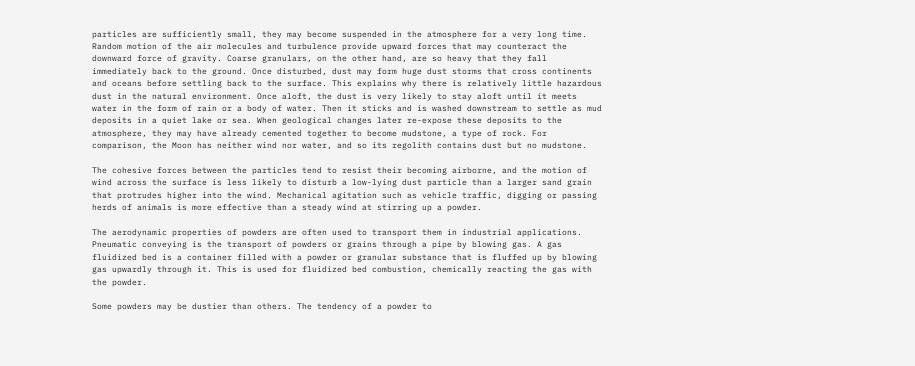particles are sufficiently small, they may become suspended in the atmosphere for a very long time. Random motion of the air molecules and turbulence provide upward forces that may counteract the downward force of gravity. Coarse granulars, on the other hand, are so heavy that they fall immediately back to the ground. Once disturbed, dust may form huge dust storms that cross continents and oceans before settling back to the surface. This explains why there is relatively little hazardous dust in the natural environment. Once aloft, the dust is very likely to stay aloft until it meets water in the form of rain or a body of water. Then it sticks and is washed downstream to settle as mud deposits in a quiet lake or sea. When geological changes later re-expose these deposits to the atmosphere, they may have already cemented together to become mudstone, a type of rock. For comparison, the Moon has neither wind nor water, and so its regolith contains dust but no mudstone.

The cohesive forces between the particles tend to resist their becoming airborne, and the motion of wind across the surface is less likely to disturb a low-lying dust particle than a larger sand grain that protrudes higher into the wind. Mechanical agitation such as vehicle traffic, digging or passing herds of animals is more effective than a steady wind at stirring up a powder.

The aerodynamic properties of powders are often used to transport them in industrial applications. Pneumatic conveying is the transport of powders or grains through a pipe by blowing gas. A gas fluidized bed is a container filled with a powder or granular substance that is fluffed up by blowing gas upwardly through it. This is used for fluidized bed combustion, chemically reacting the gas with the powder.

Some powders may be dustier than others. The tendency of a powder to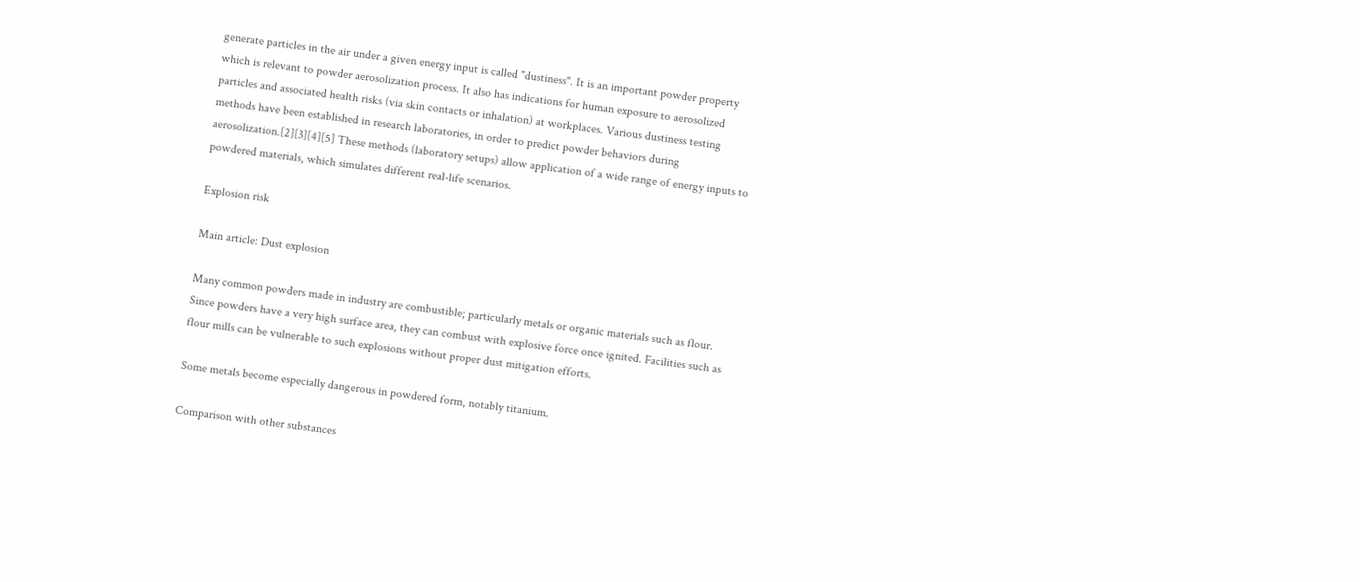generate particles in the air under a given energy input is called "dustiness". It is an important powder property which is relevant to powder aerosolization process. It also has indications for human exposure to aerosolized particles and associated health risks (via skin contacts or inhalation) at workplaces. Various dustiness testing methods have been established in research laboratories, in order to predict powder behaviors during aerosolization.[2][3][4][5] These methods (laboratory setups) allow application of a wide range of energy inputs to powdered materials, which simulates different real-life scenarios.

Explosion risk

Main article: Dust explosion

Many common powders made in industry are combustible; particularly metals or organic materials such as flour. Since powders have a very high surface area, they can combust with explosive force once ignited. Facilities such as flour mills can be vulnerable to such explosions without proper dust mitigation efforts.

Some metals become especially dangerous in powdered form, notably titanium.

Comparison with other substances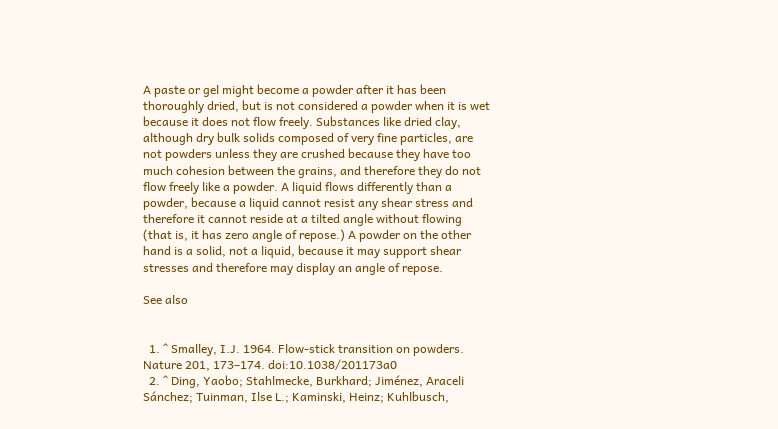A paste or gel might become a powder after it has been thoroughly dried, but is not considered a powder when it is wet because it does not flow freely. Substances like dried clay, although dry bulk solids composed of very fine particles, are not powders unless they are crushed because they have too much cohesion between the grains, and therefore they do not flow freely like a powder. A liquid flows differently than a powder, because a liquid cannot resist any shear stress and therefore it cannot reside at a tilted angle without flowing (that is, it has zero angle of repose.) A powder on the other hand is a solid, not a liquid, because it may support shear stresses and therefore may display an angle of repose.

See also


  1. ^ Smalley, I.J. 1964. Flow-stick transition on powders. Nature 201, 173–174. doi:10.1038/201173a0
  2. ^ Ding, Yaobo; Stahlmecke, Burkhard; Jiménez, Araceli Sánchez; Tuinman, Ilse L.; Kaminski, Heinz; Kuhlbusch,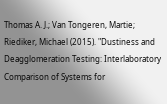Thomas A. J.; Van Tongeren, Martie; Riediker, Michael (2015). "Dustiness and Deagglomeration Testing: Interlaboratory Comparison of Systems for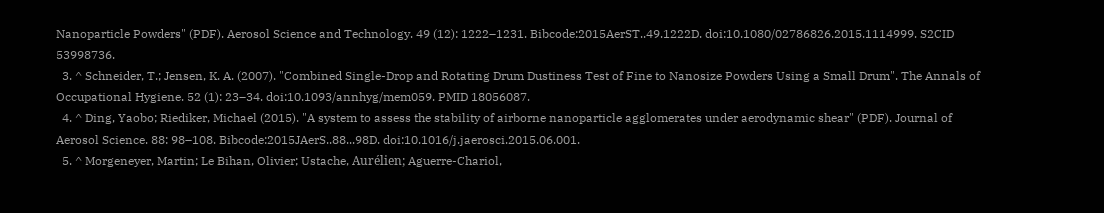Nanoparticle Powders" (PDF). Aerosol Science and Technology. 49 (12): 1222–1231. Bibcode:2015AerST..49.1222D. doi:10.1080/02786826.2015.1114999. S2CID 53998736.
  3. ^ Schneider, T.; Jensen, K. A. (2007). "Combined Single-Drop and Rotating Drum Dustiness Test of Fine to Nanosize Powders Using a Small Drum". The Annals of Occupational Hygiene. 52 (1): 23–34. doi:10.1093/annhyg/mem059. PMID 18056087.
  4. ^ Ding, Yaobo; Riediker, Michael (2015). "A system to assess the stability of airborne nanoparticle agglomerates under aerodynamic shear" (PDF). Journal of Aerosol Science. 88: 98–108. Bibcode:2015JAerS..88...98D. doi:10.1016/j.jaerosci.2015.06.001.
  5. ^ Morgeneyer, Martin; Le Bihan, Olivier; Ustache, Aurélien; Aguerre-Chariol,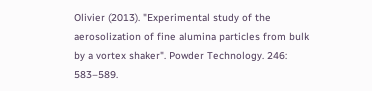Olivier (2013). "Experimental study of the aerosolization of fine alumina particles from bulk by a vortex shaker". Powder Technology. 246: 583–589.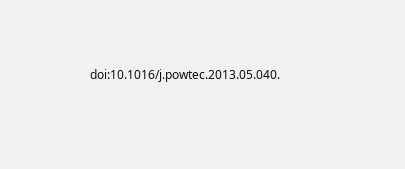doi:10.1016/j.powtec.2013.05.040.